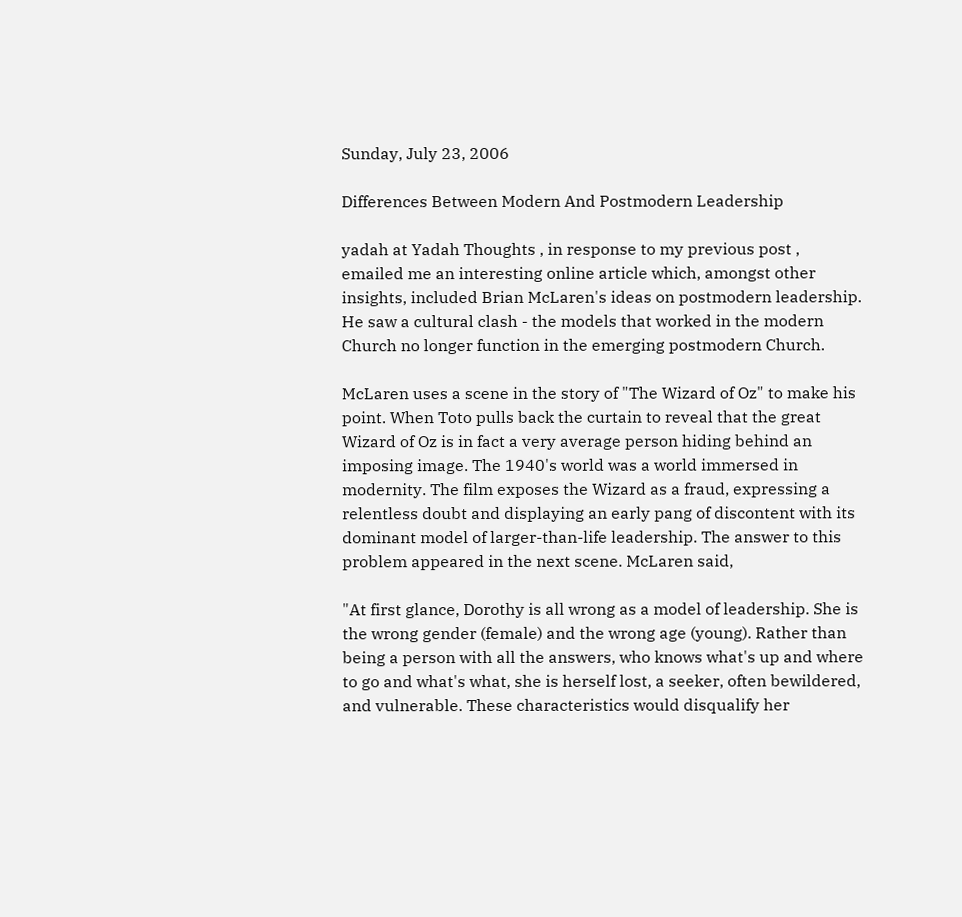Sunday, July 23, 2006

Differences Between Modern And Postmodern Leadership

yadah at Yadah Thoughts , in response to my previous post , emailed me an interesting online article which, amongst other insights, included Brian McLaren's ideas on postmodern leadership. He saw a cultural clash - the models that worked in the modern Church no longer function in the emerging postmodern Church.

McLaren uses a scene in the story of "The Wizard of Oz" to make his point. When Toto pulls back the curtain to reveal that the great Wizard of Oz is in fact a very average person hiding behind an imposing image. The 1940's world was a world immersed in modernity. The film exposes the Wizard as a fraud, expressing a relentless doubt and displaying an early pang of discontent with its dominant model of larger-than-life leadership. The answer to this problem appeared in the next scene. McLaren said,

"At first glance, Dorothy is all wrong as a model of leadership. She is the wrong gender (female) and the wrong age (young). Rather than being a person with all the answers, who knows what's up and where to go and what's what, she is herself lost, a seeker, often bewildered, and vulnerable. These characteristics would disqualify her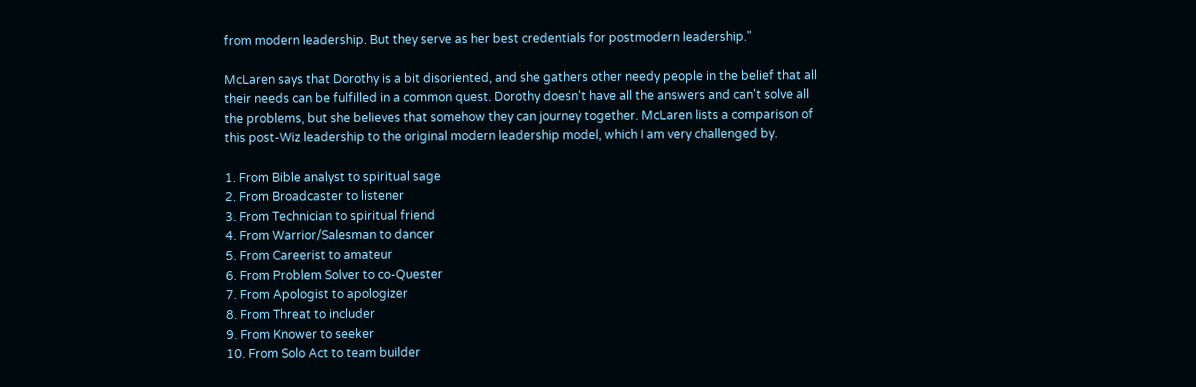from modern leadership. But they serve as her best credentials for postmodern leadership."

McLaren says that Dorothy is a bit disoriented, and she gathers other needy people in the belief that all their needs can be fulfilled in a common quest. Dorothy doesn't have all the answers and can't solve all the problems, but she believes that somehow they can journey together. McLaren lists a comparison of this post-Wiz leadership to the original modern leadership model, which I am very challenged by.

1. From Bible analyst to spiritual sage
2. From Broadcaster to listener
3. From Technician to spiritual friend
4. From Warrior/Salesman to dancer
5. From Careerist to amateur
6. From Problem Solver to co-Quester
7. From Apologist to apologizer
8. From Threat to includer
9. From Knower to seeker
10. From Solo Act to team builder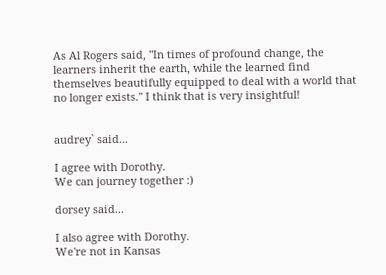As Al Rogers said, "In times of profound change, the learners inherit the earth, while the learned find themselves beautifully equipped to deal with a world that no longer exists." I think that is very insightful!


audrey` said...

I agree with Dorothy.
We can journey together :)

dorsey said...

I also agree with Dorothy.
We're not in Kansas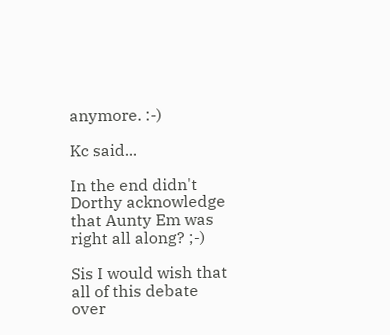anymore. :-)

Kc said...

In the end didn't Dorthy acknowledge that Aunty Em was right all along? ;-)

Sis I would wish that all of this debate over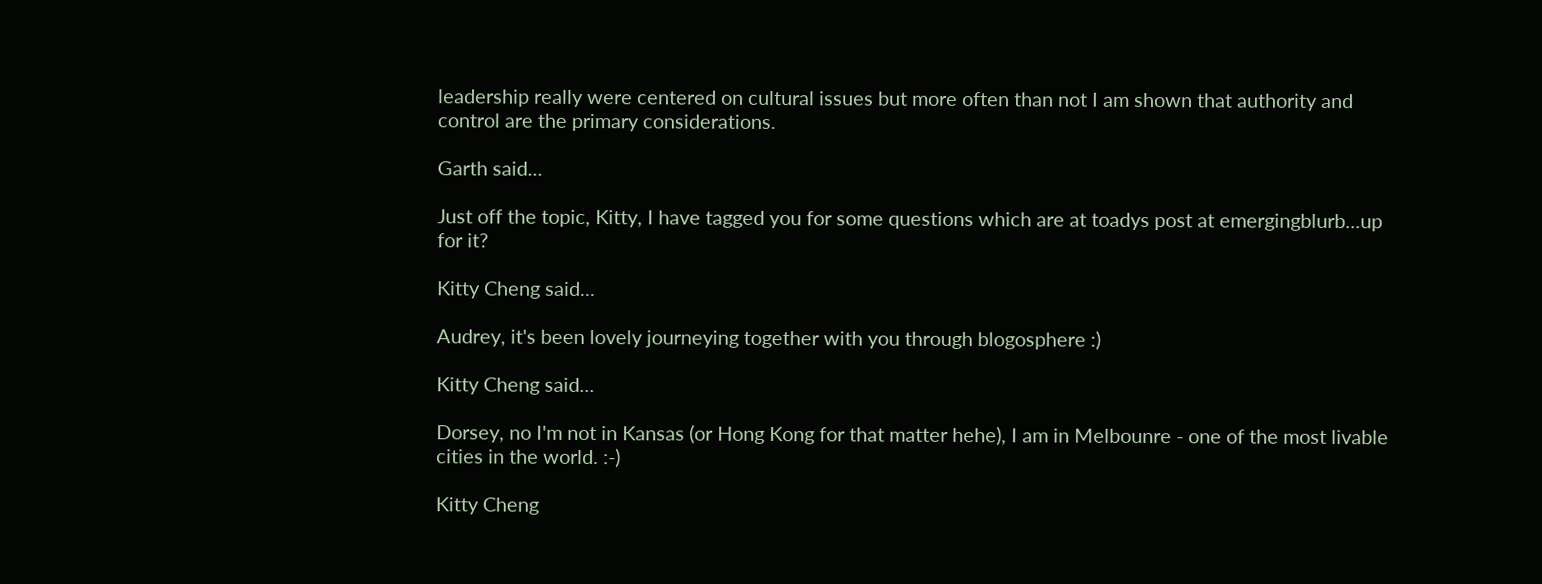leadership really were centered on cultural issues but more often than not I am shown that authority and control are the primary considerations.

Garth said...

Just off the topic, Kitty, I have tagged you for some questions which are at toadys post at emergingblurb...up for it?

Kitty Cheng said...

Audrey, it's been lovely journeying together with you through blogosphere :)

Kitty Cheng said...

Dorsey, no I'm not in Kansas (or Hong Kong for that matter hehe), I am in Melbounre - one of the most livable cities in the world. :-)

Kitty Cheng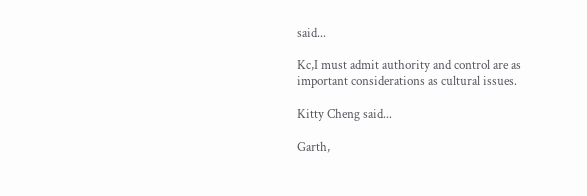said...

Kc,I must admit authority and control are as important considerations as cultural issues.

Kitty Cheng said...

Garth,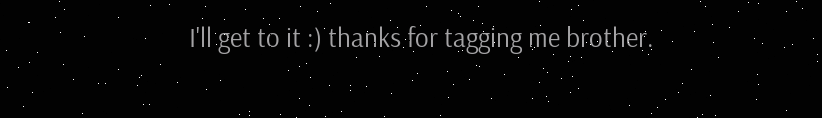I'll get to it :) thanks for tagging me brother.